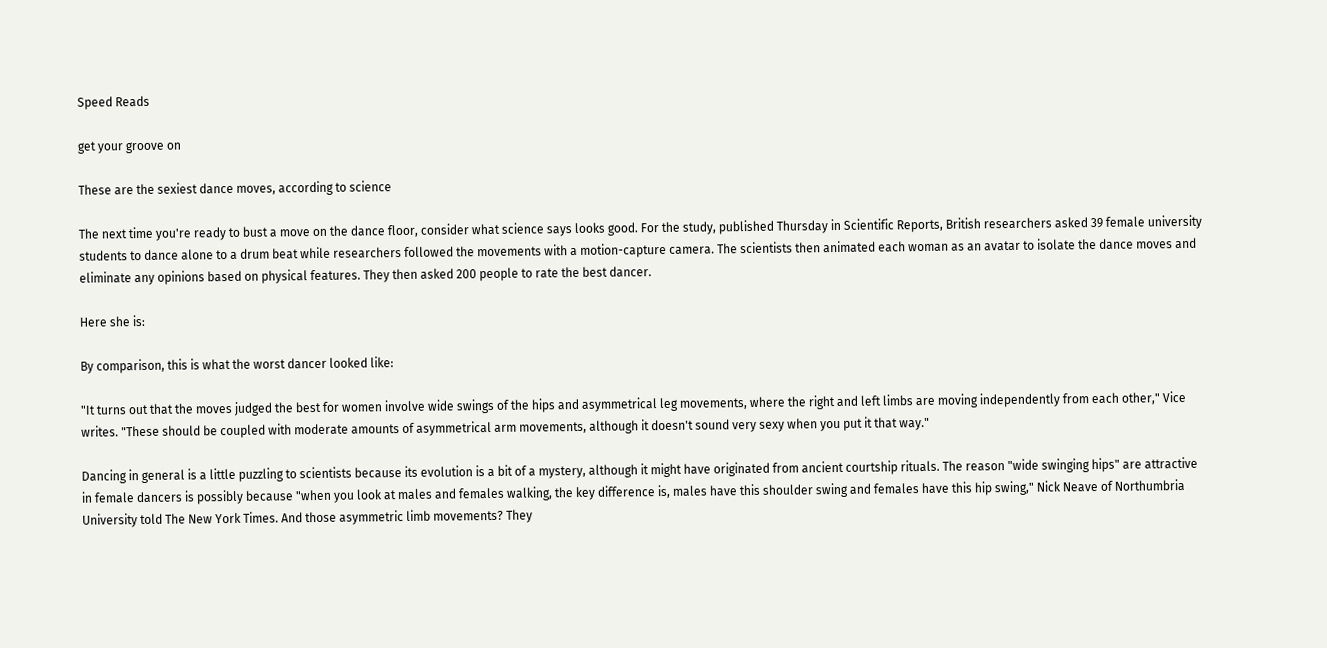Speed Reads

get your groove on

These are the sexiest dance moves, according to science

The next time you're ready to bust a move on the dance floor, consider what science says looks good. For the study, published Thursday in Scientific Reports, British researchers asked 39 female university students to dance alone to a drum beat while researchers followed the movements with a motion-capture camera. The scientists then animated each woman as an avatar to isolate the dance moves and eliminate any opinions based on physical features. They then asked 200 people to rate the best dancer.

Here she is:

By comparison, this is what the worst dancer looked like:

"It turns out that the moves judged the best for women involve wide swings of the hips and asymmetrical leg movements, where the right and left limbs are moving independently from each other," Vice writes. "These should be coupled with moderate amounts of asymmetrical arm movements, although it doesn't sound very sexy when you put it that way."

Dancing in general is a little puzzling to scientists because its evolution is a bit of a mystery, although it might have originated from ancient courtship rituals. The reason "wide swinging hips" are attractive in female dancers is possibly because "when you look at males and females walking, the key difference is, males have this shoulder swing and females have this hip swing," Nick Neave of Northumbria University told The New York Times. And those asymmetric limb movements? They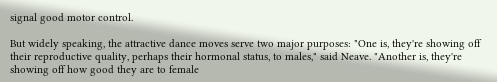signal good motor control.

But widely speaking, the attractive dance moves serve two major purposes: "One is, they're showing off their reproductive quality, perhaps their hormonal status, to males," said Neave. "Another is, they're showing off how good they are to female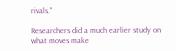rivals."

Researchers did a much earlier study on what moves make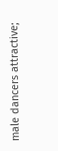male dancers attractive;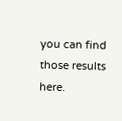you can find those results here.